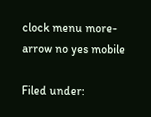clock menu more-arrow no yes mobile

Filed under: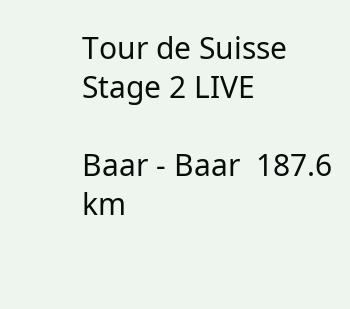Tour de Suisse Stage 2 LIVE

Baar - Baar  187.6 km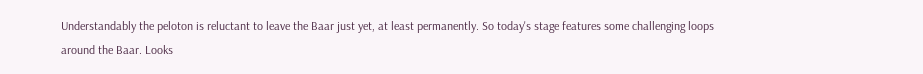Understandably the peloton is reluctant to leave the Baar just yet, at least permanently. So today's stage features some challenging loops around the Baar. Looks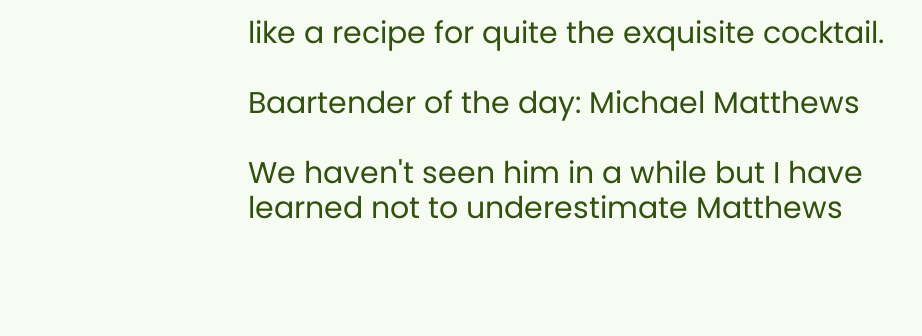like a recipe for quite the exquisite cocktail.

Baartender of the day: Michael Matthews

We haven't seen him in a while but I have learned not to underestimate Matthews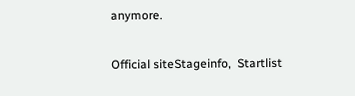anymore.

Official siteStageinfo,  Startlist